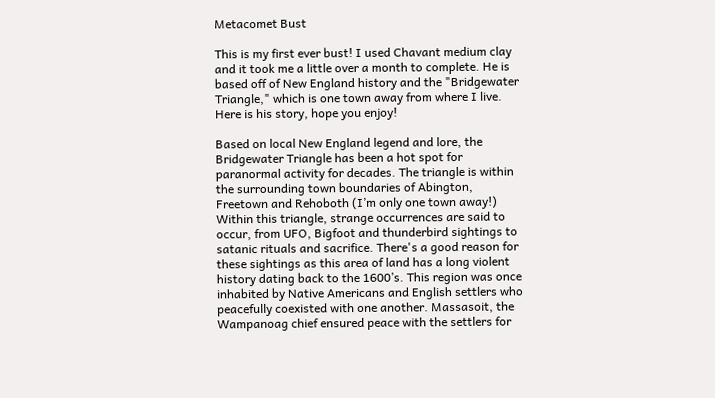Metacomet Bust

This is my first ever bust! I used Chavant medium clay and it took me a little over a month to complete. He is based off of New England history and the "Bridgewater Triangle," which is one town away from where I live. Here is his story, hope you enjoy!

Based on local New England legend and lore, the Bridgewater Triangle has been a hot spot for paranormal activity for decades. The triangle is within the surrounding town boundaries of Abington, Freetown and Rehoboth (I’m only one town away!) Within this triangle, strange occurrences are said to occur, from UFO, Bigfoot and thunderbird sightings to satanic rituals and sacrifice. There's a good reason for these sightings as this area of land has a long violent history dating back to the 1600’s. This region was once inhabited by Native Americans and English settlers who peacefully coexisted with one another. Massasoit, the Wampanoag chief ensured peace with the settlers for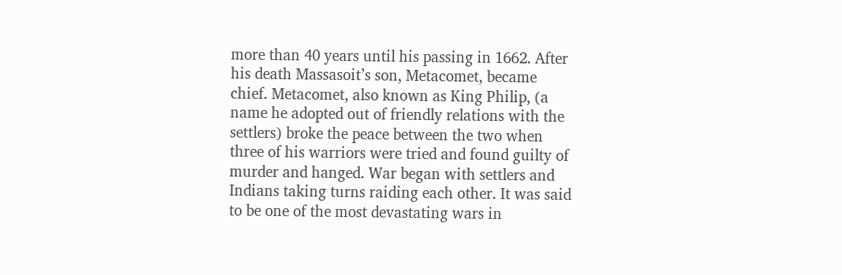more than 40 years until his passing in 1662. After his death Massasoit’s son, Metacomet, became chief. Metacomet, also known as King Philip, (a name he adopted out of friendly relations with the settlers) broke the peace between the two when three of his warriors were tried and found guilty of murder and hanged. War began with settlers and Indians taking turns raiding each other. It was said to be one of the most devastating wars in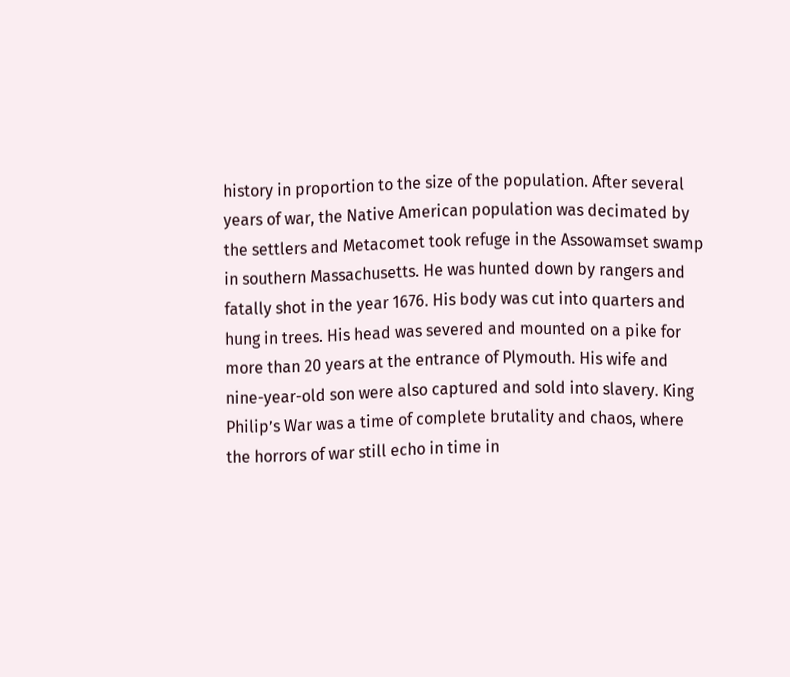history in proportion to the size of the population. After several years of war, the Native American population was decimated by the settlers and Metacomet took refuge in the Assowamset swamp in southern Massachusetts. He was hunted down by rangers and fatally shot in the year 1676. His body was cut into quarters and hung in trees. His head was severed and mounted on a pike for more than 20 years at the entrance of Plymouth. His wife and nine-year-old son were also captured and sold into slavery. King Philip’s War was a time of complete brutality and chaos, where the horrors of war still echo in time in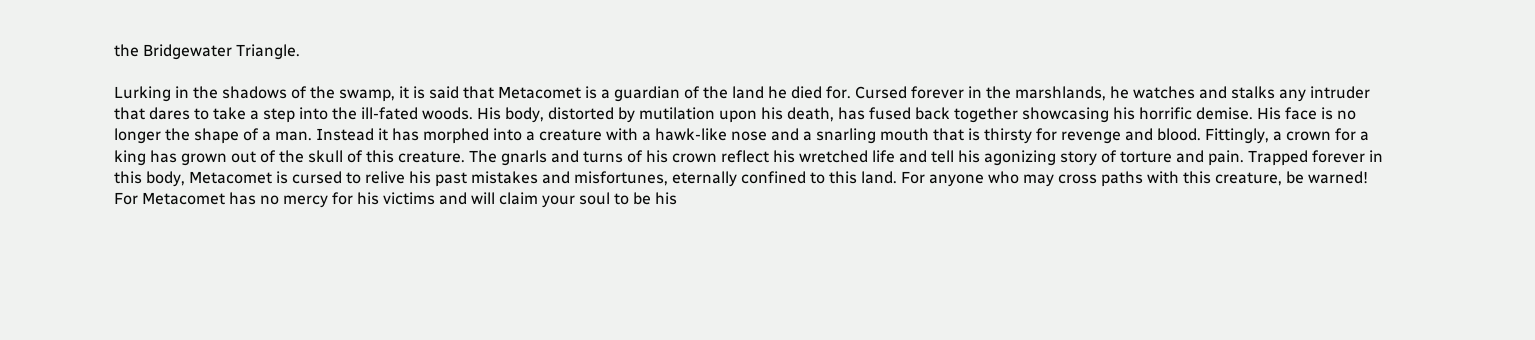the Bridgewater Triangle.

Lurking in the shadows of the swamp, it is said that Metacomet is a guardian of the land he died for. Cursed forever in the marshlands, he watches and stalks any intruder that dares to take a step into the ill-fated woods. His body, distorted by mutilation upon his death, has fused back together showcasing his horrific demise. His face is no longer the shape of a man. Instead it has morphed into a creature with a hawk-like nose and a snarling mouth that is thirsty for revenge and blood. Fittingly, a crown for a king has grown out of the skull of this creature. The gnarls and turns of his crown reflect his wretched life and tell his agonizing story of torture and pain. Trapped forever in this body, Metacomet is cursed to relive his past mistakes and misfortunes, eternally confined to this land. For anyone who may cross paths with this creature, be warned! For Metacomet has no mercy for his victims and will claim your soul to be his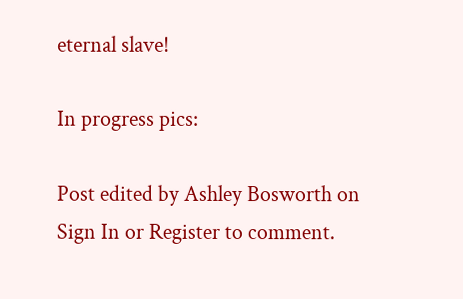eternal slave!

In progress pics:

Post edited by Ashley Bosworth on
Sign In or Register to comment.